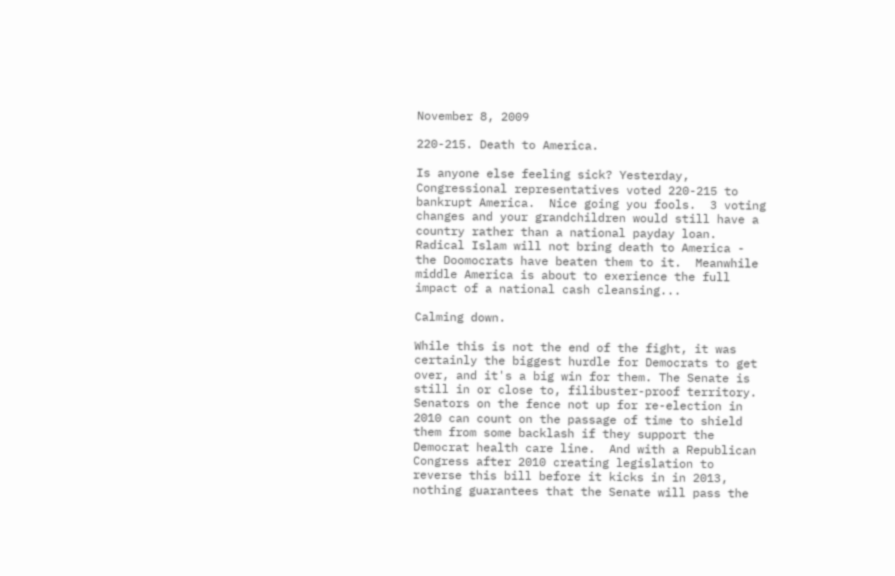November 8, 2009

220-215. Death to America.

Is anyone else feeling sick? Yesterday, Congressional representatives voted 220-215 to bankrupt America.  Nice going you fools.  3 voting changes and your grandchildren would still have a country rather than a national payday loan.  Radical Islam will not bring death to America - the Doomocrats have beaten them to it.  Meanwhile middle America is about to exerience the full impact of a national cash cleansing...

Calming down.

While this is not the end of the fight, it was certainly the biggest hurdle for Democrats to get over, and it's a big win for them. The Senate is still in or close to, filibuster-proof territory. Senators on the fence not up for re-election in 2010 can count on the passage of time to shield them from some backlash if they support the Democrat health care line.  And with a Republican Congress after 2010 creating legislation to reverse this bill before it kicks in in 2013, nothing guarantees that the Senate will pass the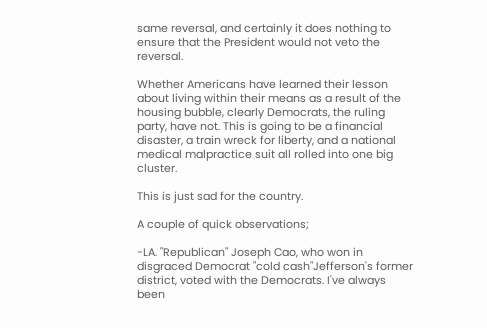same reversal, and certainly it does nothing to ensure that the President would not veto the reversal.

Whether Americans have learned their lesson about living within their means as a result of the housing bubble, clearly Democrats, the ruling party, have not. This is going to be a financial disaster, a train wreck for liberty, and a national medical malpractice suit all rolled into one big cluster.

This is just sad for the country.

A couple of quick observations;

-LA. "Republican" Joseph Cao, who won in disgraced Democrat "cold cash"Jefferson's former district, voted with the Democrats. I've always been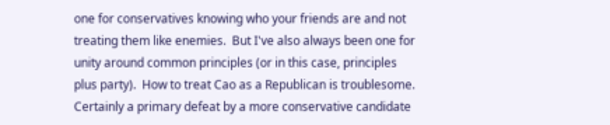one for conservatives knowing who your friends are and not treating them like enemies.  But I've also always been one for unity around common principles (or in this case, principles plus party).  How to treat Cao as a Republican is troublesome.  Certainly a primary defeat by a more conservative candidate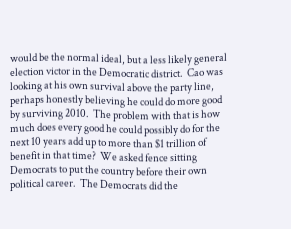would be the normal ideal, but a less likely general election victor in the Democratic district.  Cao was looking at his own survival above the party line, perhaps honestly believing he could do more good by surviving 2010.  The problem with that is how much does every good he could possibly do for the next 10 years add up to more than $1 trillion of benefit in that time?  We asked fence sitting Democrats to put the country before their own political career.  The Democrats did the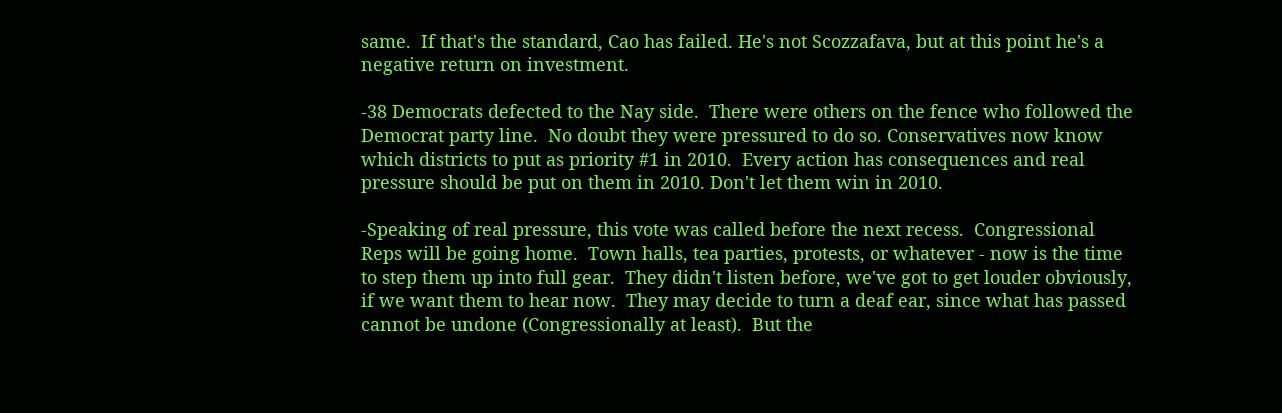same.  If that's the standard, Cao has failed. He's not Scozzafava, but at this point he's a negative return on investment.

-38 Democrats defected to the Nay side.  There were others on the fence who followed the Democrat party line.  No doubt they were pressured to do so. Conservatives now know which districts to put as priority #1 in 2010.  Every action has consequences and real pressure should be put on them in 2010. Don't let them win in 2010.

-Speaking of real pressure, this vote was called before the next recess.  Congressional Reps will be going home.  Town halls, tea parties, protests, or whatever - now is the time to step them up into full gear.  They didn't listen before, we've got to get louder obviously, if we want them to hear now.  They may decide to turn a deaf ear, since what has passed cannot be undone (Congressionally at least).  But the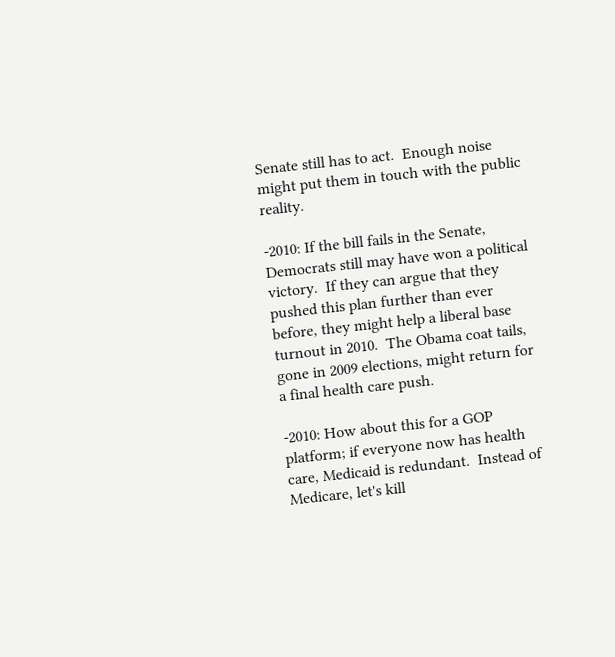Senate still has to act.  Enough noise might put them in touch with the public reality.

-2010: If the bill fails in the Senate, Democrats still may have won a political victory.  If they can argue that they pushed this plan further than ever before, they might help a liberal base turnout in 2010.  The Obama coat tails, gone in 2009 elections, might return for a final health care push.

-2010: How about this for a GOP platform; if everyone now has health care, Medicaid is redundant.  Instead of Medicare, let's kill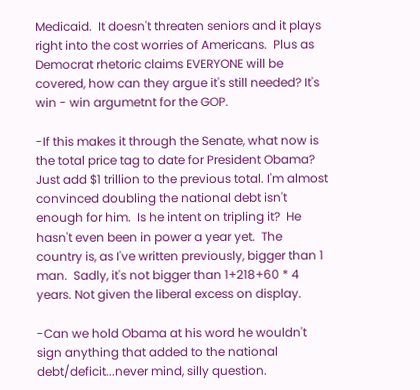Medicaid.  It doesn't threaten seniors and it plays right into the cost worries of Americans.  Plus as Democrat rhetoric claims EVERYONE will be covered, how can they argue it's still needed? It's win - win argumetnt for the GOP.

-If this makes it through the Senate, what now is the total price tag to date for President Obama? Just add $1 trillion to the previous total. I'm almost convinced doubling the national debt isn't enough for him.  Is he intent on tripling it?  He hasn't even been in power a year yet.  The country is, as I've written previously, bigger than 1 man.  Sadly, it's not bigger than 1+218+60 * 4 years. Not given the liberal excess on display.

-Can we hold Obama at his word he wouldn't sign anything that added to the national debt/deficit...never mind, silly question.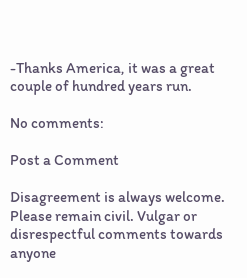-Thanks America, it was a great couple of hundred years run.

No comments:

Post a Comment

Disagreement is always welcome. Please remain civil. Vulgar or disrespectful comments towards anyone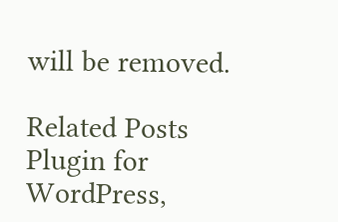will be removed.

Related Posts Plugin for WordPress,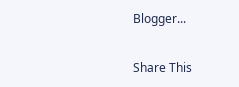Blogger...

Share This